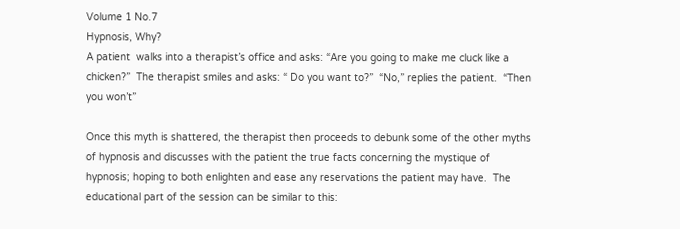Volume 1 No.7
Hypnosis, Why?
A patient  walks into a therapist’s office and asks: “Are you going to make me cluck like a chicken?”  The therapist smiles and asks: “ Do you want to?”  “No,” replies the patient.  “Then you won’t”

Once this myth is shattered, the therapist then proceeds to debunk some of the other myths of hypnosis and discusses with the patient the true facts concerning the mystique of hypnosis; hoping to both enlighten and ease any reservations the patient may have.  The educational part of the session can be similar to this: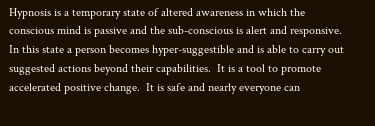Hypnosis is a temporary state of altered awareness in which the conscious mind is passive and the sub-conscious is alert and responsive.  In this state a person becomes hyper-suggestible and is able to carry out suggested actions beyond their capabilities.  It is a tool to promote accelerated positive change.  It is safe and nearly everyone can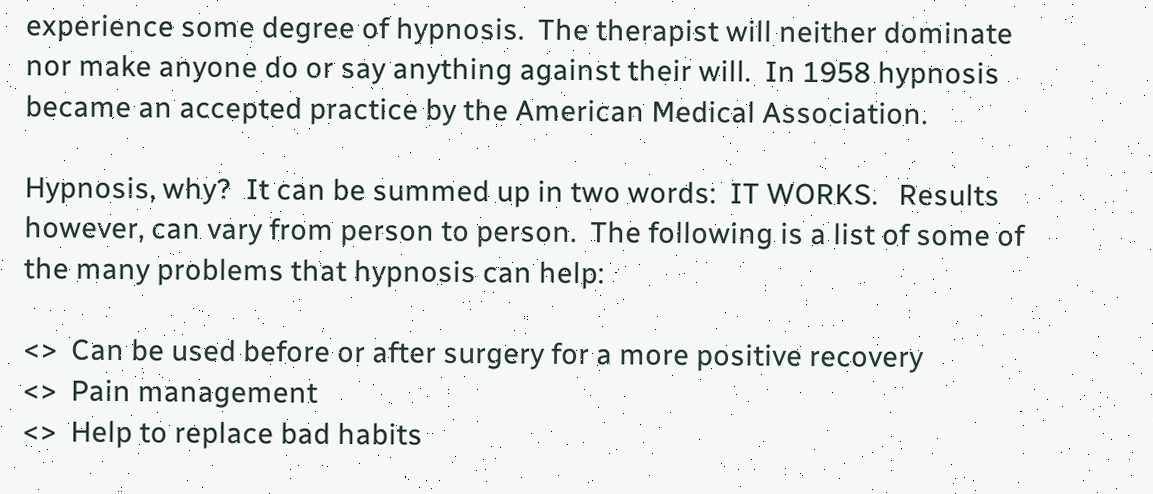experience some degree of hypnosis.  The therapist will neither dominate nor make anyone do or say anything against their will.  In 1958 hypnosis became an accepted practice by the American Medical Association.

Hypnosis, why?  It can be summed up in two words:  IT WORKS.   Results however, can vary from person to person.  The following is a list of some of the many problems that hypnosis can help:

<>  Can be used before or after surgery for a more positive recovery
<>  Pain management
<>  Help to replace bad habits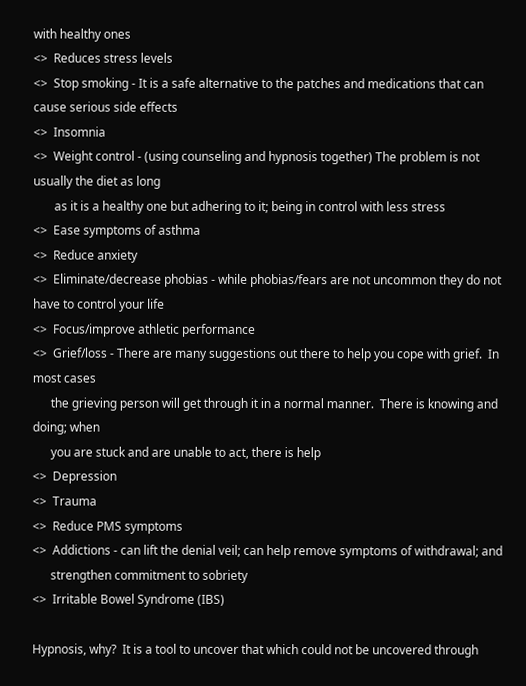with healthy ones
<>  Reduces stress levels
<>  Stop smoking - It is a safe alternative to the patches and medications that can cause serious side effects
<>  Insomnia
<>  Weight control - (using counseling and hypnosis together) The problem is not usually the diet as long
       as it is a healthy one but adhering to it; being in control with less stress
<>  Ease symptoms of asthma
<>  Reduce anxiety
<>  Eliminate/decrease phobias - while phobias/fears are not uncommon they do not have to control your life
<>  Focus/improve athletic performance
<>  Grief/loss - There are many suggestions out there to help you cope with grief.  In most cases
      the grieving person will get through it in a normal manner.  There is knowing and doing; when
      you are stuck and are unable to act, there is help
<>  Depression
<>  Trauma
<>  Reduce PMS symptoms
<>  Addictions - can lift the denial veil; can help remove symptoms of withdrawal; and
      strengthen commitment to sobriety
<>  Irritable Bowel Syndrome (IBS)

Hypnosis, why?  It is a tool to uncover that which could not be uncovered through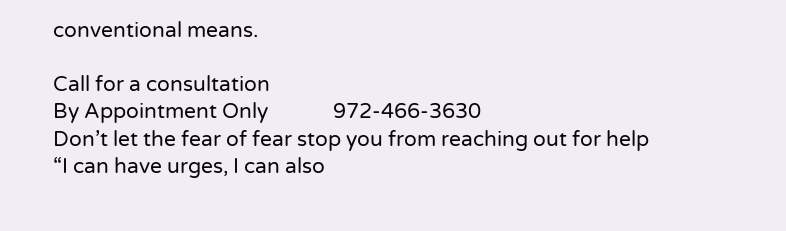conventional means.

Call for a consultation
By Appointment Only             972-466-3630
Don’t let the fear of fear stop you from reaching out for help
“I can have urges, I can also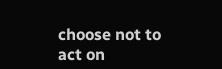choose not to act on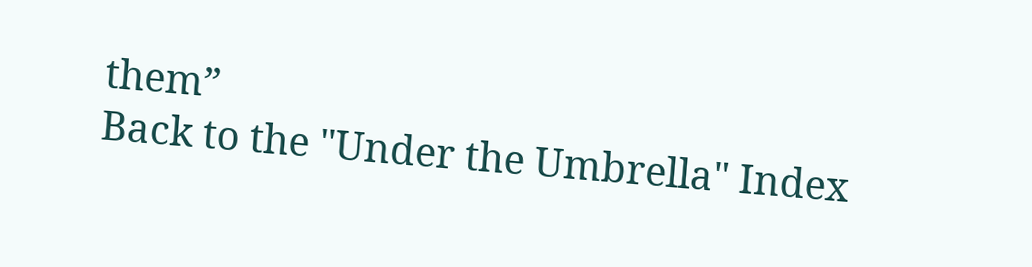them”
Back to the "Under the Umbrella" Index